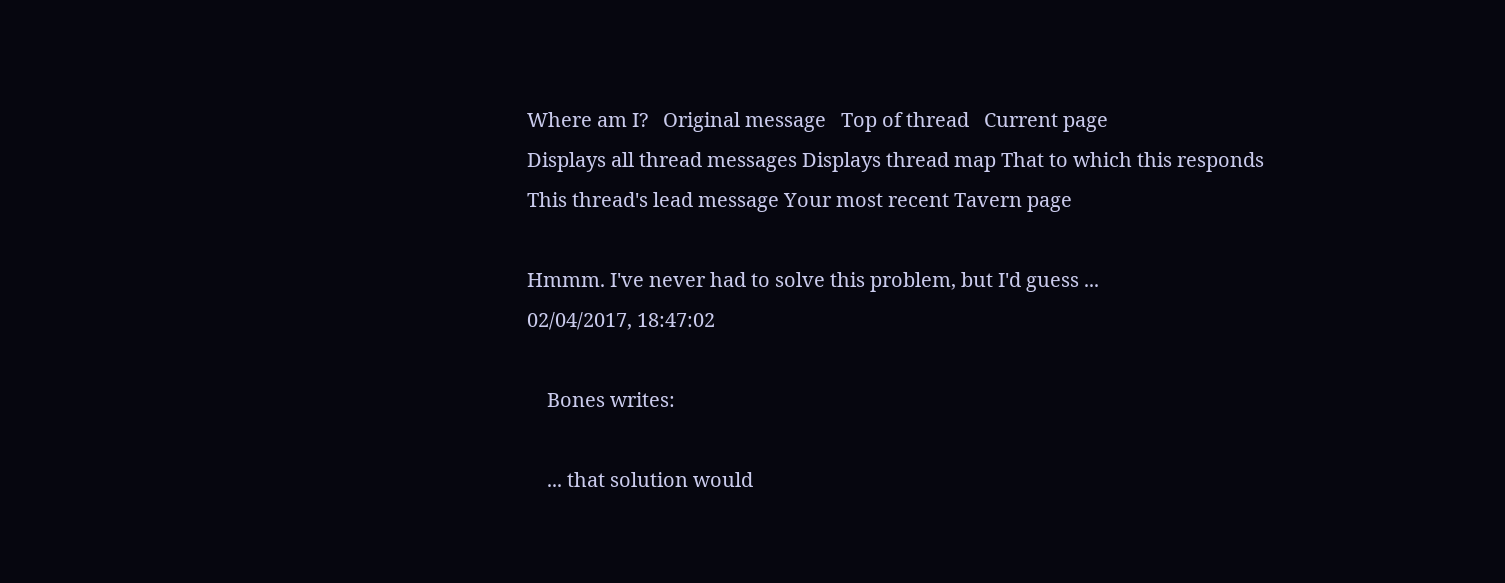Where am I?   Original message   Top of thread   Current page
Displays all thread messages Displays thread map That to which this responds This thread's lead message Your most recent Tavern page

Hmmm. I've never had to solve this problem, but I'd guess ...
02/04/2017, 18:47:02

    Bones writes:

    ... that solution would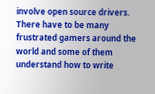involve open source drivers. There have to be many frustrated gamers around the world and some of them understand how to write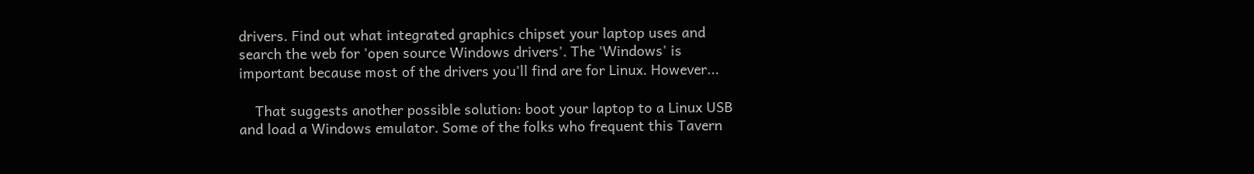drivers. Find out what integrated graphics chipset your laptop uses and search the web for 'open source Windows drivers'. The 'Windows' is important because most of the drivers you'll find are for Linux. However...

    That suggests another possible solution: boot your laptop to a Linux USB and load a Windows emulator. Some of the folks who frequent this Tavern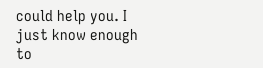could help you. I just know enough to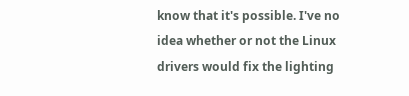know that it's possible. I've no idea whether or not the Linux drivers would fix the lighting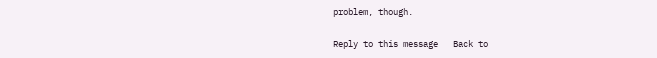problem, though.

Reply to this message   Back to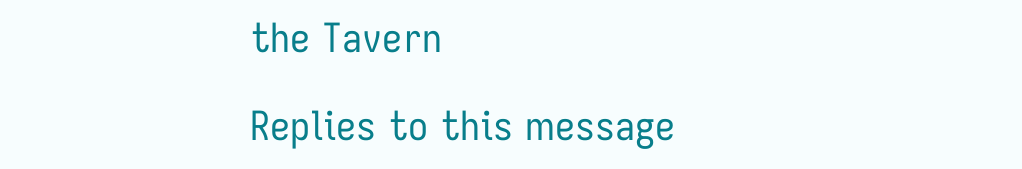the Tavern

Replies to this message